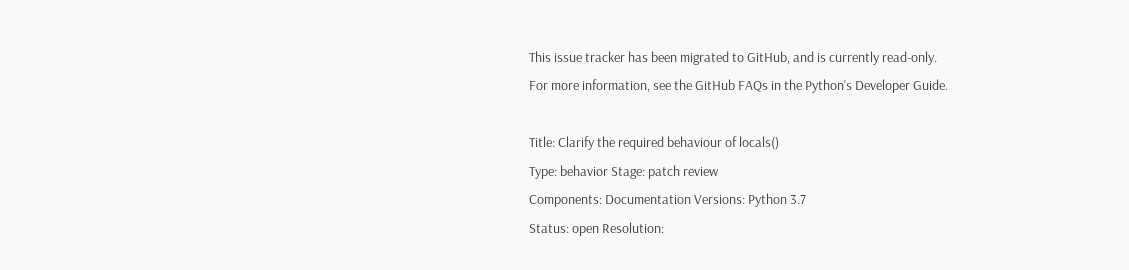This issue tracker has been migrated to GitHub, and is currently read-only.
For more information, see the GitHub FAQs in the Python's Developer Guide.

Title: Clarify the required behaviour of locals()
Type: behavior Stage: patch review
Components: Documentation Versions: Python 3.7
Status: open Resolution: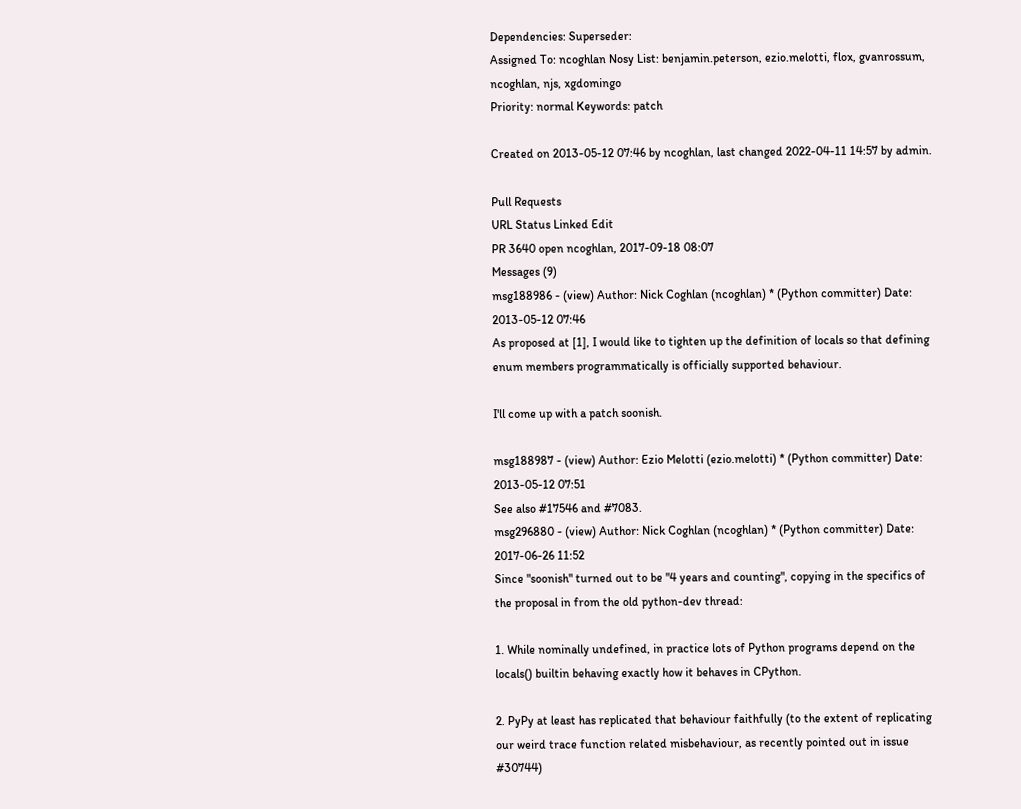Dependencies: Superseder:
Assigned To: ncoghlan Nosy List: benjamin.peterson, ezio.melotti, flox, gvanrossum, ncoghlan, njs, xgdomingo
Priority: normal Keywords: patch

Created on 2013-05-12 07:46 by ncoghlan, last changed 2022-04-11 14:57 by admin.

Pull Requests
URL Status Linked Edit
PR 3640 open ncoghlan, 2017-09-18 08:07
Messages (9)
msg188986 - (view) Author: Nick Coghlan (ncoghlan) * (Python committer) Date: 2013-05-12 07:46
As proposed at [1], I would like to tighten up the definition of locals so that defining enum members programmatically is officially supported behaviour.

I'll come up with a patch soonish.

msg188987 - (view) Author: Ezio Melotti (ezio.melotti) * (Python committer) Date: 2013-05-12 07:51
See also #17546 and #7083.
msg296880 - (view) Author: Nick Coghlan (ncoghlan) * (Python committer) Date: 2017-06-26 11:52
Since "soonish" turned out to be "4 years and counting", copying in the specifics of the proposal in from the old python-dev thread:

1. While nominally undefined, in practice lots of Python programs depend on the locals() builtin behaving exactly how it behaves in CPython.

2. PyPy at least has replicated that behaviour faithfully (to the extent of replicating our weird trace function related misbehaviour, as recently pointed out in issue #30744)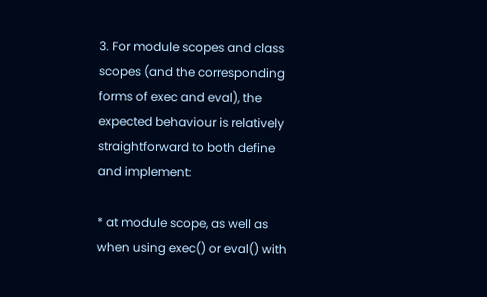3. For module scopes and class scopes (and the corresponding forms of exec and eval), the expected behaviour is relatively straightforward to both define and implement:

* at module scope, as well as when using exec() or eval() with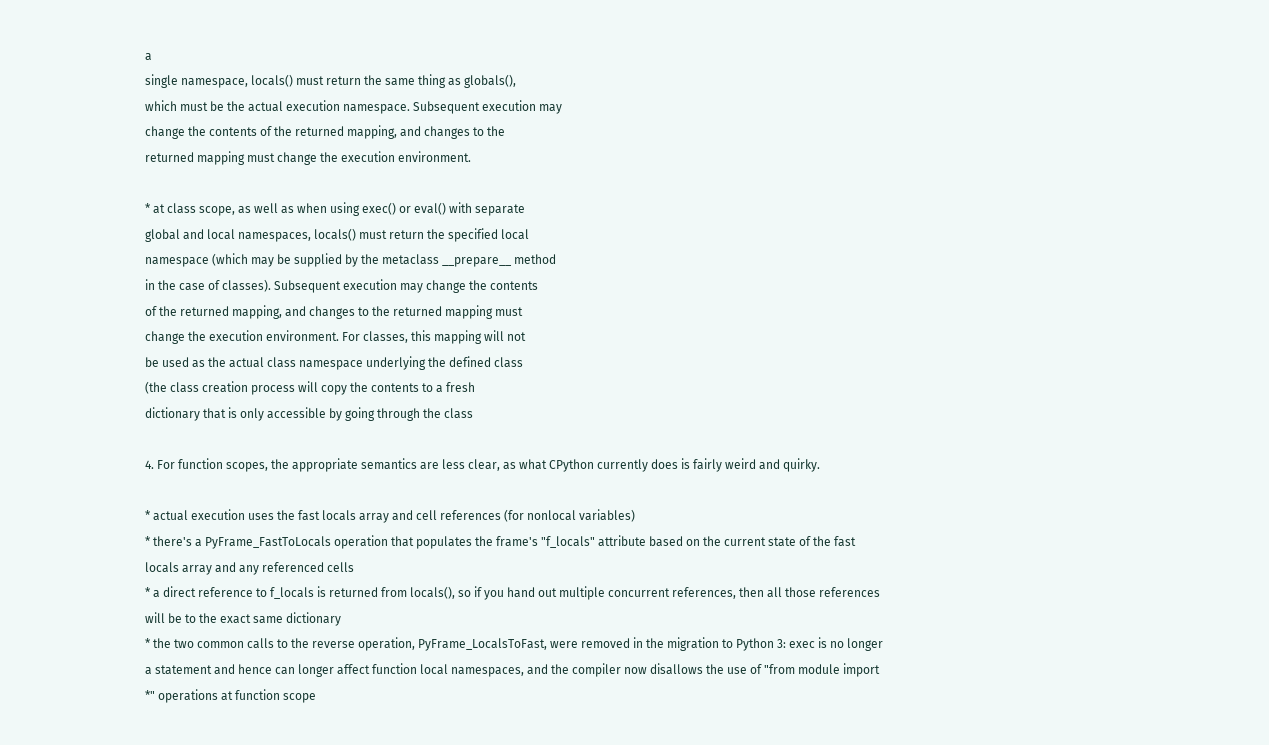a
single namespace, locals() must return the same thing as globals(),
which must be the actual execution namespace. Subsequent execution may
change the contents of the returned mapping, and changes to the
returned mapping must change the execution environment.

* at class scope, as well as when using exec() or eval() with separate
global and local namespaces, locals() must return the specified local
namespace (which may be supplied by the metaclass __prepare__ method
in the case of classes). Subsequent execution may change the contents
of the returned mapping, and changes to the returned mapping must
change the execution environment. For classes, this mapping will not
be used as the actual class namespace underlying the defined class
(the class creation process will copy the contents to a fresh
dictionary that is only accessible by going through the class

4. For function scopes, the appropriate semantics are less clear, as what CPython currently does is fairly weird and quirky.

* actual execution uses the fast locals array and cell references (for nonlocal variables)
* there's a PyFrame_FastToLocals operation that populates the frame's "f_locals" attribute based on the current state of the fast locals array and any referenced cells
* a direct reference to f_locals is returned from locals(), so if you hand out multiple concurrent references, then all those references will be to the exact same dictionary
* the two common calls to the reverse operation, PyFrame_LocalsToFast, were removed in the migration to Python 3: exec is no longer a statement and hence can longer affect function local namespaces, and the compiler now disallows the use of "from module import *" operations at function scope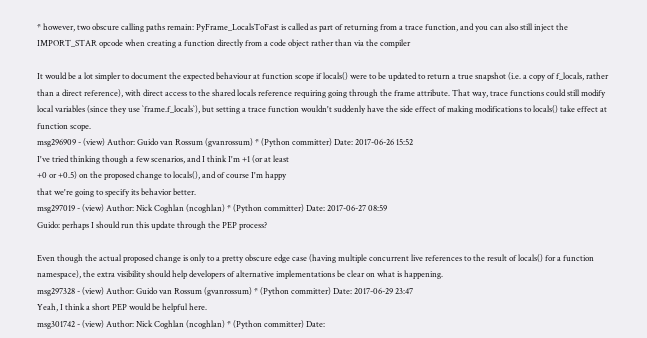* however, two obscure calling paths remain: PyFrame_LocalsToFast is called as part of returning from a trace function, and you can also still inject the IMPORT_STAR opcode when creating a function directly from a code object rather than via the compiler

It would be a lot simpler to document the expected behaviour at function scope if locals() were to be updated to return a true snapshot (i.e. a copy of f_locals, rather than a direct reference), with direct access to the shared locals reference requiring going through the frame attribute. That way, trace functions could still modify local variables (since they use `frame.f_locals`), but setting a trace function wouldn't suddenly have the side effect of making modifications to locals() take effect at function scope.
msg296909 - (view) Author: Guido van Rossum (gvanrossum) * (Python committer) Date: 2017-06-26 15:52
I've tried thinking though a few scenarios, and I think I'm +1 (or at least
+0 or +0.5) on the proposed change to locals(), and of course I'm happy
that we're going to specify its behavior better.
msg297019 - (view) Author: Nick Coghlan (ncoghlan) * (Python committer) Date: 2017-06-27 08:59
Guido: perhaps I should run this update through the PEP process?

Even though the actual proposed change is only to a pretty obscure edge case (having multiple concurrent live references to the result of locals() for a function namespace), the extra visibility should help developers of alternative implementations be clear on what is happening.
msg297328 - (view) Author: Guido van Rossum (gvanrossum) * (Python committer) Date: 2017-06-29 23:47
Yeah, I think a short PEP would be helpful here.
msg301742 - (view) Author: Nick Coghlan (ncoghlan) * (Python committer) Date: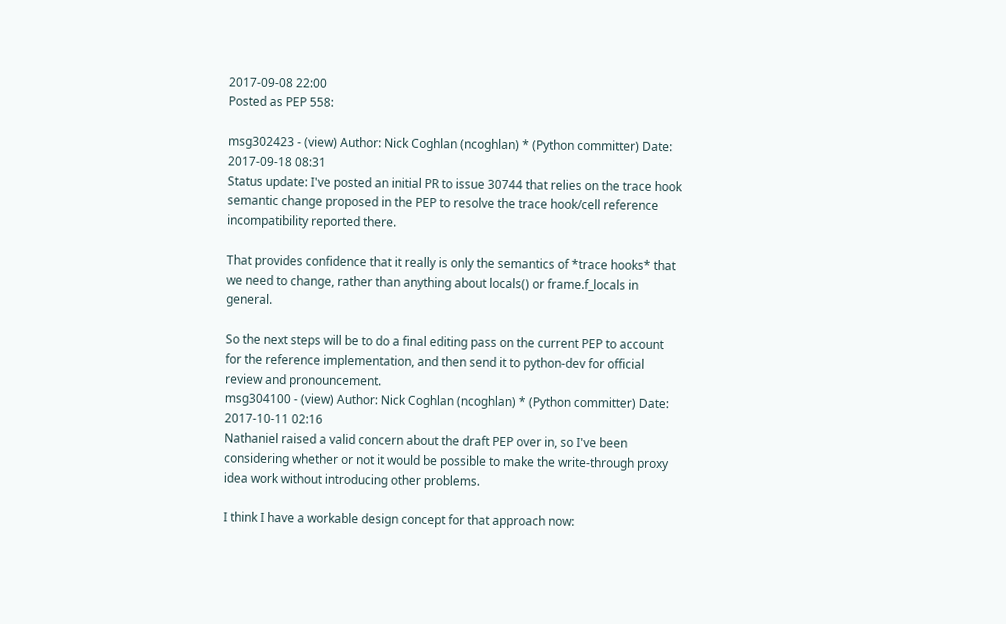2017-09-08 22:00
Posted as PEP 558:

msg302423 - (view) Author: Nick Coghlan (ncoghlan) * (Python committer) Date: 2017-09-18 08:31
Status update: I've posted an initial PR to issue 30744 that relies on the trace hook semantic change proposed in the PEP to resolve the trace hook/cell reference incompatibility reported there.

That provides confidence that it really is only the semantics of *trace hooks* that we need to change, rather than anything about locals() or frame.f_locals in general.

So the next steps will be to do a final editing pass on the current PEP to account for the reference implementation, and then send it to python-dev for official review and pronouncement.
msg304100 - (view) Author: Nick Coghlan (ncoghlan) * (Python committer) Date: 2017-10-11 02:16
Nathaniel raised a valid concern about the draft PEP over in, so I've been considering whether or not it would be possible to make the write-through proxy idea work without introducing other problems.

I think I have a workable design concept for that approach now: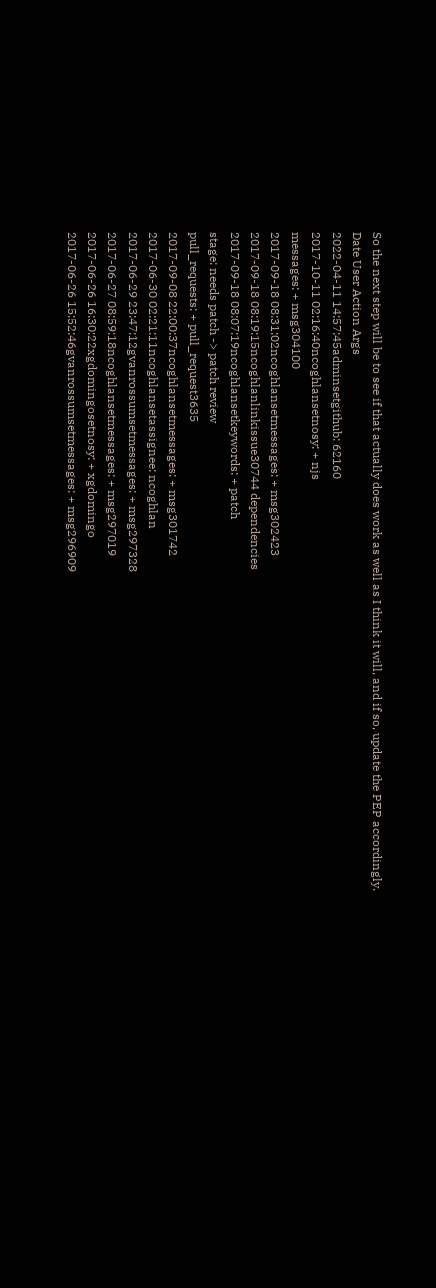So the next step will be to see if that actually does work as well as I think it will, and if so, update the PEP accordingly.
Date User Action Args
2022-04-11 14:57:45adminsetgithub: 62160
2017-10-11 02:16:40ncoghlansetnosy: + njs
messages: + msg304100
2017-09-18 08:31:02ncoghlansetmessages: + msg302423
2017-09-18 08:19:15ncoghlanlinkissue30744 dependencies
2017-09-18 08:07:19ncoghlansetkeywords: + patch
stage: needs patch -> patch review
pull_requests: + pull_request3635
2017-09-08 22:00:37ncoghlansetmessages: + msg301742
2017-06-30 02:21:11ncoghlansetassignee: ncoghlan
2017-06-29 23:47:12gvanrossumsetmessages: + msg297328
2017-06-27 08:59:18ncoghlansetmessages: + msg297019
2017-06-26 16:30:22xgdomingosetnosy: + xgdomingo
2017-06-26 15:52:46gvanrossumsetmessages: + msg296909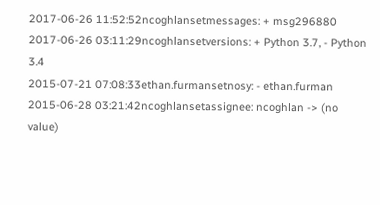2017-06-26 11:52:52ncoghlansetmessages: + msg296880
2017-06-26 03:11:29ncoghlansetversions: + Python 3.7, - Python 3.4
2015-07-21 07:08:33ethan.furmansetnosy: - ethan.furman
2015-06-28 03:21:42ncoghlansetassignee: ncoghlan -> (no value)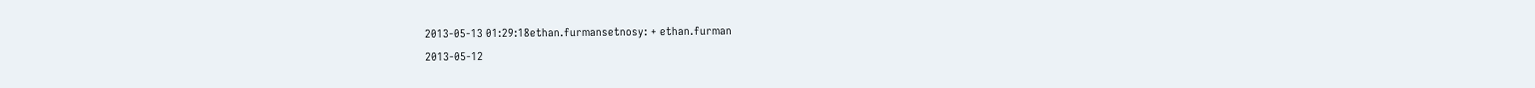2013-05-13 01:29:18ethan.furmansetnosy: + ethan.furman
2013-05-12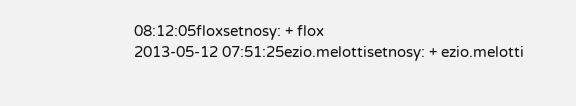08:12:05floxsetnosy: + flox
2013-05-12 07:51:25ezio.melottisetnosy: + ezio.melotti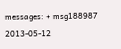messages: + msg188987
2013-05-12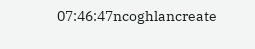07:46:47ncoghlancreate